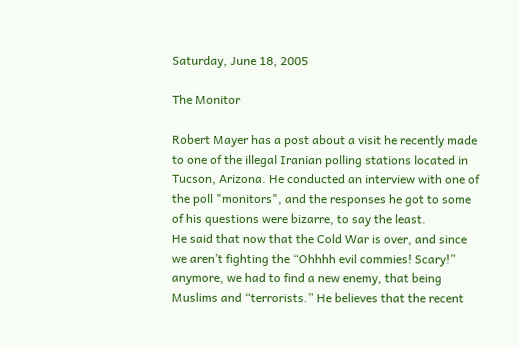Saturday, June 18, 2005

The Monitor

Robert Mayer has a post about a visit he recently made to one of the illegal Iranian polling stations located in Tucson, Arizona. He conducted an interview with one of the poll "monitors", and the responses he got to some of his questions were bizarre, to say the least.
He said that now that the Cold War is over, and since we aren’t fighting the “Ohhhh evil commies! Scary!” anymore, we had to find a new enemy, that being Muslims and “terrorists.” He believes that the recent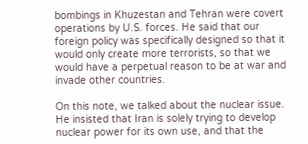bombings in Khuzestan and Tehran were covert operations by U.S. forces. He said that our foreign policy was specifically designed so that it would only create more terrorists, so that we would have a perpetual reason to be at war and invade other countries.

On this note, we talked about the nuclear issue. He insisted that Iran is solely trying to develop nuclear power for its own use, and that the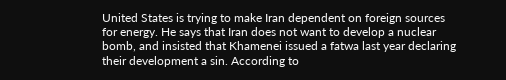United States is trying to make Iran dependent on foreign sources for energy. He says that Iran does not want to develop a nuclear bomb, and insisted that Khamenei issued a fatwa last year declaring their development a sin. According to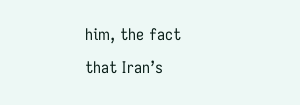him, the fact that Iran’s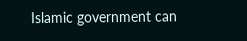Islamic government can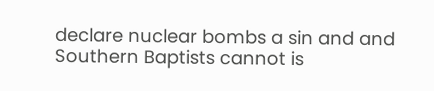declare nuclear bombs a sin and and Southern Baptists cannot is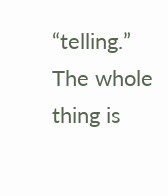“telling.”
The whole thing is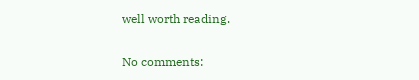well worth reading.

No comments: